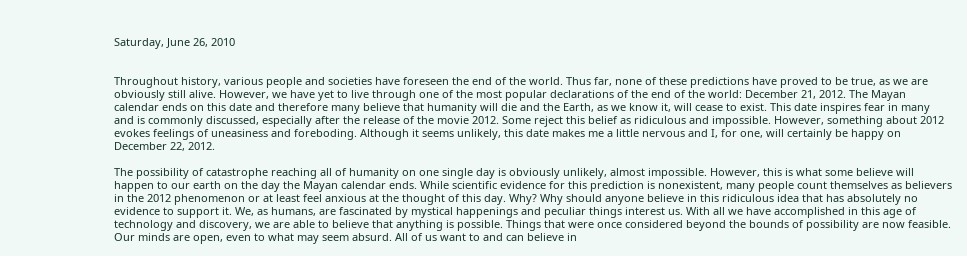Saturday, June 26, 2010


Throughout history, various people and societies have foreseen the end of the world. Thus far, none of these predictions have proved to be true, as we are obviously still alive. However, we have yet to live through one of the most popular declarations of the end of the world: December 21, 2012. The Mayan calendar ends on this date and therefore many believe that humanity will die and the Earth, as we know it, will cease to exist. This date inspires fear in many and is commonly discussed, especially after the release of the movie 2012. Some reject this belief as ridiculous and impossible. However, something about 2012 evokes feelings of uneasiness and foreboding. Although it seems unlikely, this date makes me a little nervous and I, for one, will certainly be happy on December 22, 2012.

The possibility of catastrophe reaching all of humanity on one single day is obviously unlikely, almost impossible. However, this is what some believe will happen to our earth on the day the Mayan calendar ends. While scientific evidence for this prediction is nonexistent, many people count themselves as believers in the 2012 phenomenon or at least feel anxious at the thought of this day. Why? Why should anyone believe in this ridiculous idea that has absolutely no evidence to support it. We, as humans, are fascinated by mystical happenings and peculiar things interest us. With all we have accomplished in this age of technology and discovery, we are able to believe that anything is possible. Things that were once considered beyond the bounds of possibility are now feasible. Our minds are open, even to what may seem absurd. All of us want to and can believe in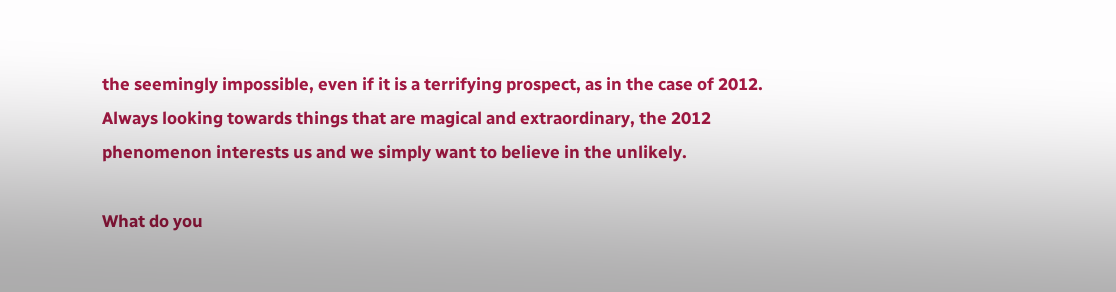the seemingly impossible, even if it is a terrifying prospect, as in the case of 2012. Always looking towards things that are magical and extraordinary, the 2012 phenomenon interests us and we simply want to believe in the unlikely.

What do you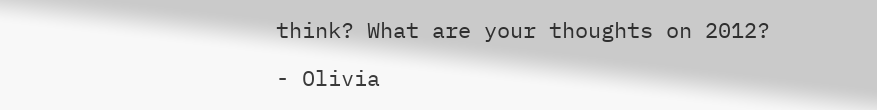think? What are your thoughts on 2012?

- Olivia